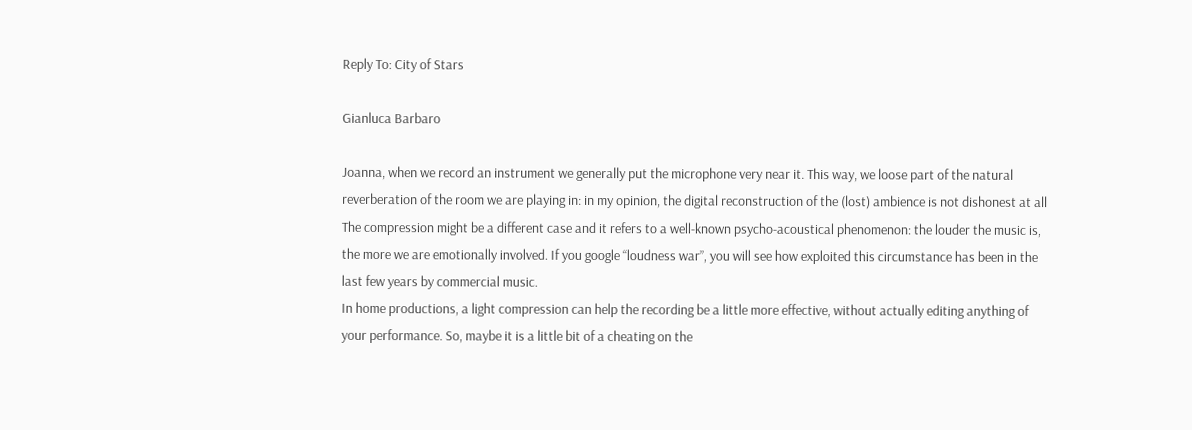Reply To: City of Stars

Gianluca Barbaro

Joanna, when we record an instrument we generally put the microphone very near it. This way, we loose part of the natural reverberation of the room we are playing in: in my opinion, the digital reconstruction of the (lost) ambience is not dishonest at all
The compression might be a different case and it refers to a well-known psycho-acoustical phenomenon: the louder the music is, the more we are emotionally involved. If you google “loudness war”, you will see how exploited this circumstance has been in the last few years by commercial music.
In home productions, a light compression can help the recording be a little more effective, without actually editing anything of your performance. So, maybe it is a little bit of a cheating on the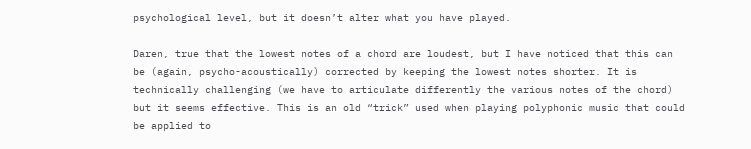psychological level, but it doesn’t alter what you have played.

Daren, true that the lowest notes of a chord are loudest, but I have noticed that this can be (again, psycho-acoustically) corrected by keeping the lowest notes shorter. It is technically challenging (we have to articulate differently the various notes of the chord) but it seems effective. This is an old “trick” used when playing polyphonic music that could be applied to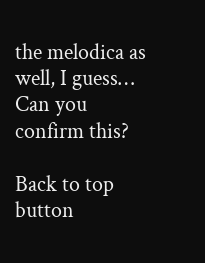the melodica as well, I guess… Can you confirm this?

Back to top button